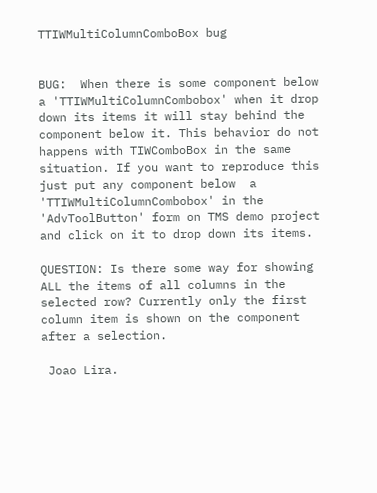TTIWMultiColumnComboBox bug


BUG:  When there is some component below a 'TTIWMultiColumnCombobox' when it drop down its items it will stay behind the component below it. This behavior do not happens with TIWComboBox in the same situation. If you want to reproduce this just put any component below  a 'TTIWMultiColumnCombobox' in the 'AdvToolButton' form on TMS demo project and click on it to drop down its items.

QUESTION: Is there some way for showing ALL the items of all columns in the selected row? Currently only the first column item is shown on the component after a selection.

 Joao Lira.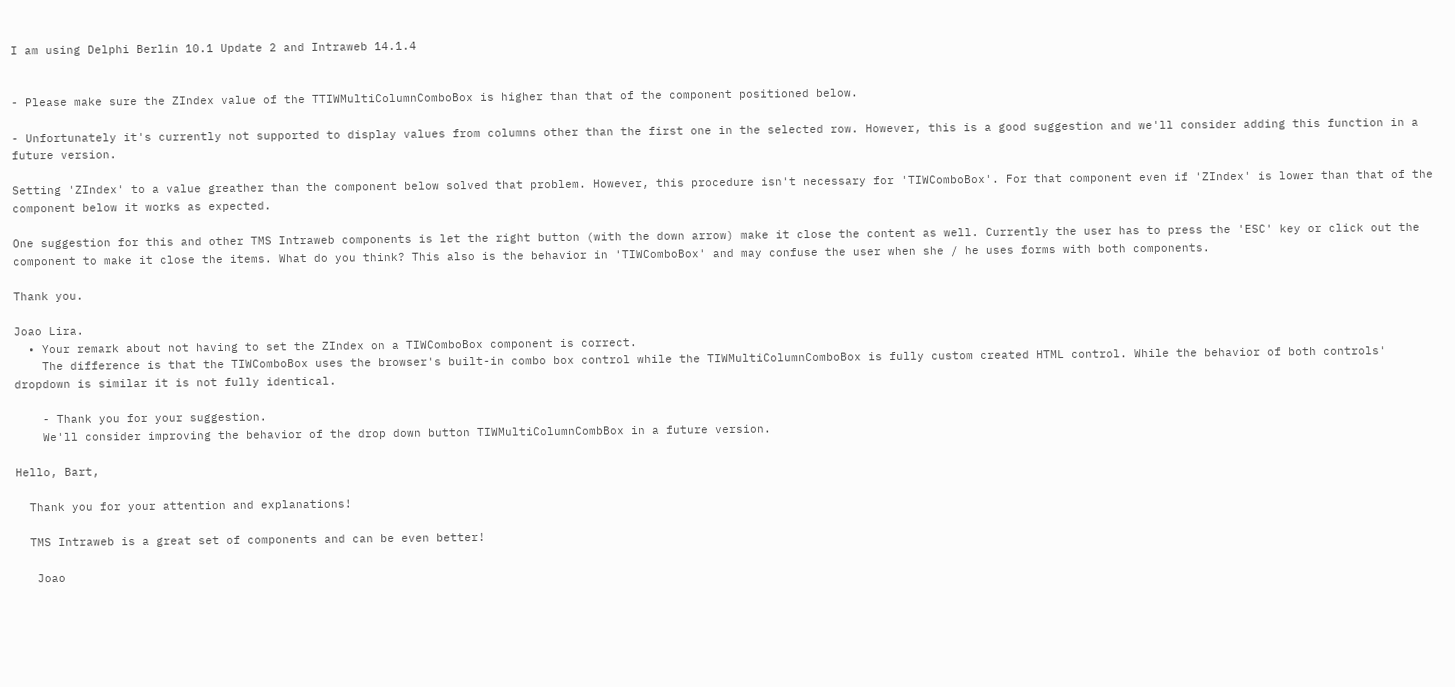I am using Delphi Berlin 10.1 Update 2 and Intraweb 14.1.4


- Please make sure the ZIndex value of the TTIWMultiColumnComboBox is higher than that of the component positioned below.

- Unfortunately it's currently not supported to display values from columns other than the first one in the selected row. However, this is a good suggestion and we'll consider adding this function in a future version.

Setting 'ZIndex' to a value greather than the component below solved that problem. However, this procedure isn't necessary for 'TIWComboBox'. For that component even if 'ZIndex' is lower than that of the component below it works as expected.

One suggestion for this and other TMS Intraweb components is let the right button (with the down arrow) make it close the content as well. Currently the user has to press the 'ESC' key or click out the component to make it close the items. What do you think? This also is the behavior in 'TIWComboBox' and may confuse the user when she / he uses forms with both components.

Thank you.

Joao Lira.
  • Your remark about not having to set the ZIndex on a TIWComboBox component is correct.
    The difference is that the TIWComboBox uses the browser's built-in combo box control while the TIWMultiColumnComboBox is fully custom created HTML control. While the behavior of both controls' dropdown is similar it is not fully identical.

    - Thank you for your suggestion.
    We'll consider improving the behavior of the drop down button TIWMultiColumnCombBox in a future version.

Hello, Bart,

  Thank you for your attention and explanations!

  TMS Intraweb is a great set of components and can be even better!

   Joao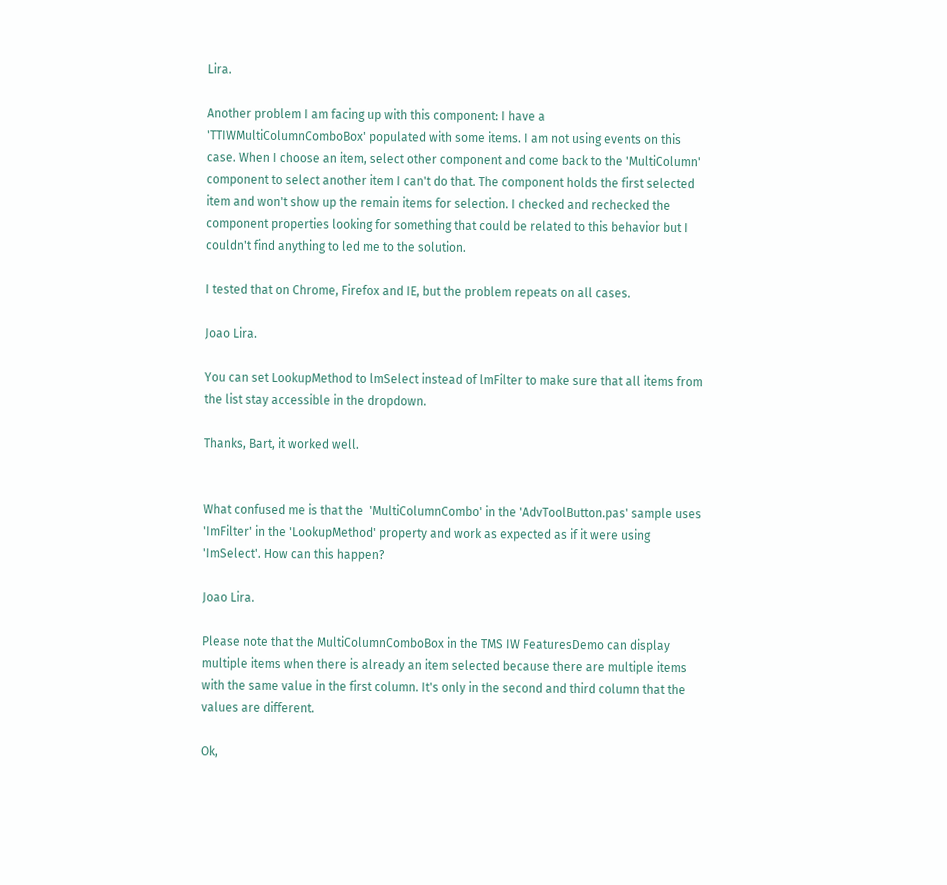Lira.

Another problem I am facing up with this component: I have a 'TTIWMultiColumnComboBox' populated with some items. I am not using events on this case. When I choose an item, select other component and come back to the 'MultiColumn' component to select another item I can't do that. The component holds the first selected item and won't show up the remain items for selection. I checked and rechecked the component properties looking for something that could be related to this behavior but I couldn't find anything to led me to the solution.

I tested that on Chrome, Firefox and IE, but the problem repeats on all cases.

Joao Lira.

You can set LookupMethod to lmSelect instead of lmFilter to make sure that all items from the list stay accessible in the dropdown.

Thanks, Bart, it worked well.


What confused me is that the  'MultiColumnCombo' in the 'AdvToolButton.pas' sample uses 'ImFilter' in the 'LookupMethod' property and work as expected as if it were using 'ImSelect'. How can this happen?

Joao Lira.

Please note that the MultiColumnComboBox in the TMS IW FeaturesDemo can display multiple items when there is already an item selected because there are multiple items with the same value in the first column. It's only in the second and third column that the values are different.

Ok,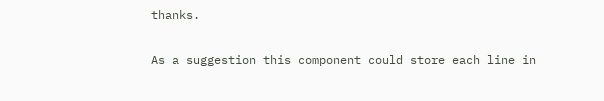thanks.

As a suggestion this component could store each line in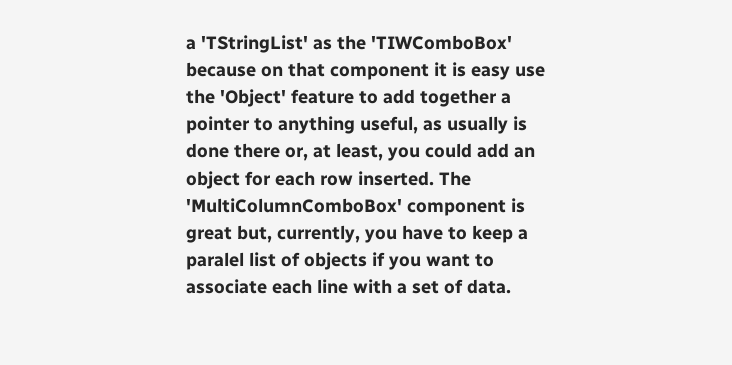a 'TStringList' as the 'TIWComboBox' because on that component it is easy use the 'Object' feature to add together a pointer to anything useful, as usually is done there or, at least, you could add an object for each row inserted. The 'MultiColumnComboBox' component is great but, currently, you have to keep a paralel list of objects if you want to associate each line with a set of data.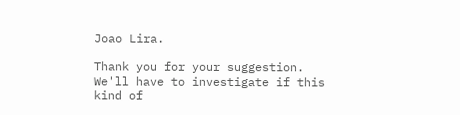Joao Lira.

Thank you for your suggestion.
We'll have to investigate if this kind of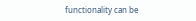functionality can be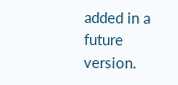added in a future version.